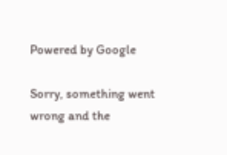Powered by Google

Sorry, something went wrong and the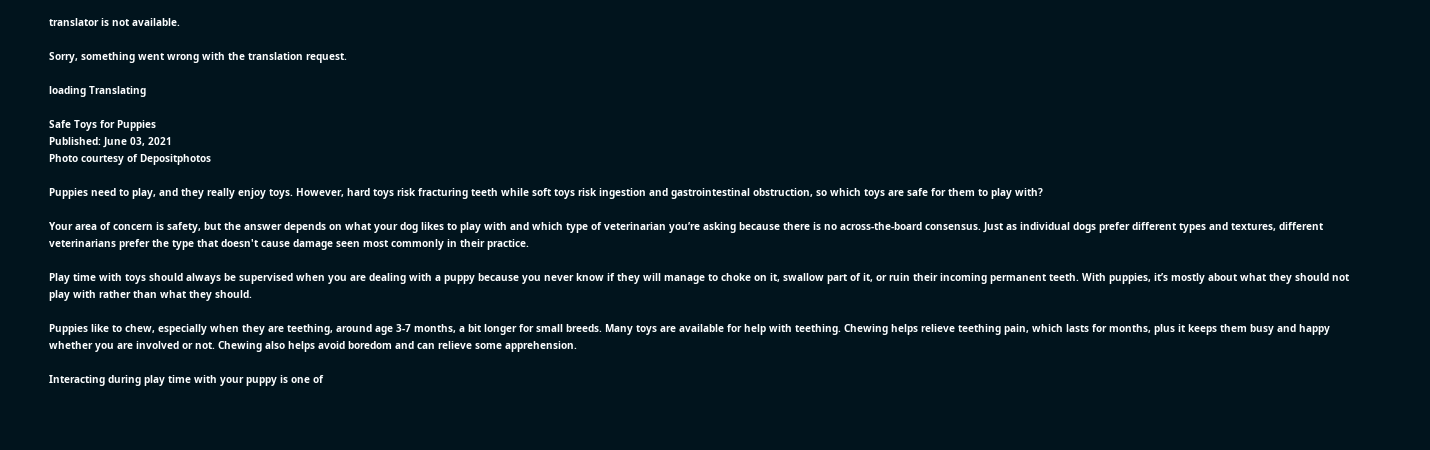translator is not available.

Sorry, something went wrong with the translation request.

loading Translating

Safe Toys for Puppies
Published: June 03, 2021
Photo courtesy of Depositphotos

Puppies need to play, and they really enjoy toys. However, hard toys risk fracturing teeth while soft toys risk ingestion and gastrointestinal obstruction, so which toys are safe for them to play with?

Your area of concern is safety, but the answer depends on what your dog likes to play with and which type of veterinarian you’re asking because there is no across-the-board consensus. Just as individual dogs prefer different types and textures, different veterinarians prefer the type that doesn't cause damage seen most commonly in their practice.

Play time with toys should always be supervised when you are dealing with a puppy because you never know if they will manage to choke on it, swallow part of it, or ruin their incoming permanent teeth. With puppies, it’s mostly about what they should not play with rather than what they should.

Puppies like to chew, especially when they are teething, around age 3-7 months, a bit longer for small breeds. Many toys are available for help with teething. Chewing helps relieve teething pain, which lasts for months, plus it keeps them busy and happy whether you are involved or not. Chewing also helps avoid boredom and can relieve some apprehension.

Interacting during play time with your puppy is one of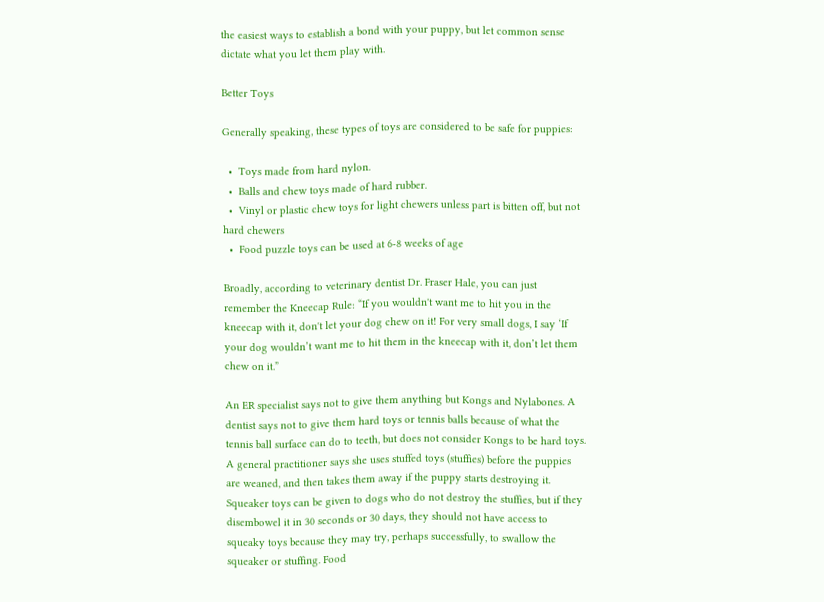the easiest ways to establish a bond with your puppy, but let common sense dictate what you let them play with.

Better Toys

Generally speaking, these types of toys are considered to be safe for puppies:

  •  Toys made from hard nylon.
  •  Balls and chew toys made of hard rubber.
  •  Vinyl or plastic chew toys for light chewers unless part is bitten off, but not hard chewers
  •  Food puzzle toys can be used at 6-8 weeks of age

Broadly, according to veterinary dentist Dr. Fraser Hale, you can just remember the Kneecap Rule: “If you wouldn't want me to hit you in the kneecap with it, don't let your dog chew on it! For very small dogs, I say ‘If your dog wouldn’t want me to hit them in the kneecap with it, don’t let them chew on it.”

An ER specialist says not to give them anything but Kongs and Nylabones. A dentist says not to give them hard toys or tennis balls because of what the tennis ball surface can do to teeth, but does not consider Kongs to be hard toys. A general practitioner says she uses stuffed toys (stuffies) before the puppies are weaned, and then takes them away if the puppy starts destroying it. Squeaker toys can be given to dogs who do not destroy the stuffies, but if they disembowel it in 30 seconds or 30 days, they should not have access to squeaky toys because they may try, perhaps successfully, to swallow the squeaker or stuffing. Food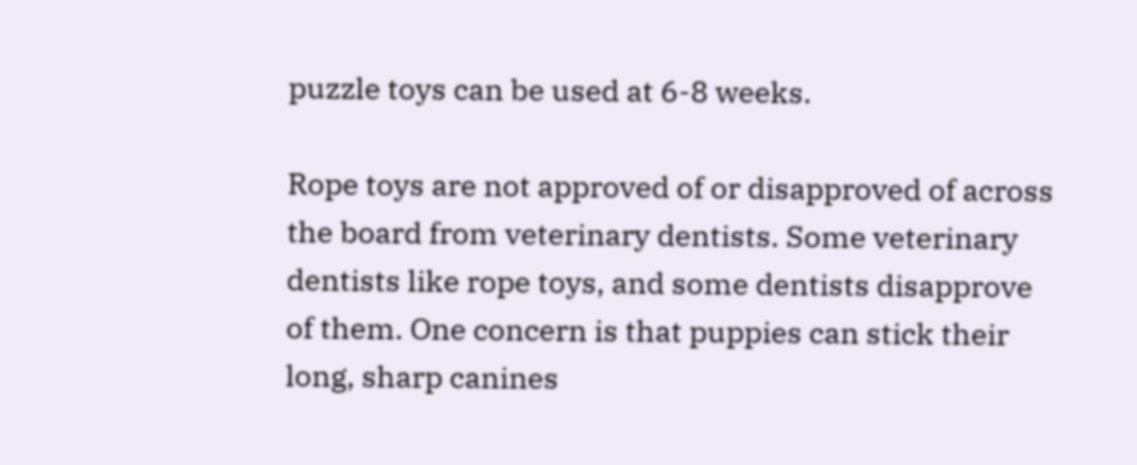puzzle toys can be used at 6-8 weeks.

Rope toys are not approved of or disapproved of across the board from veterinary dentists. Some veterinary dentists like rope toys, and some dentists disapprove of them. One concern is that puppies can stick their long, sharp canines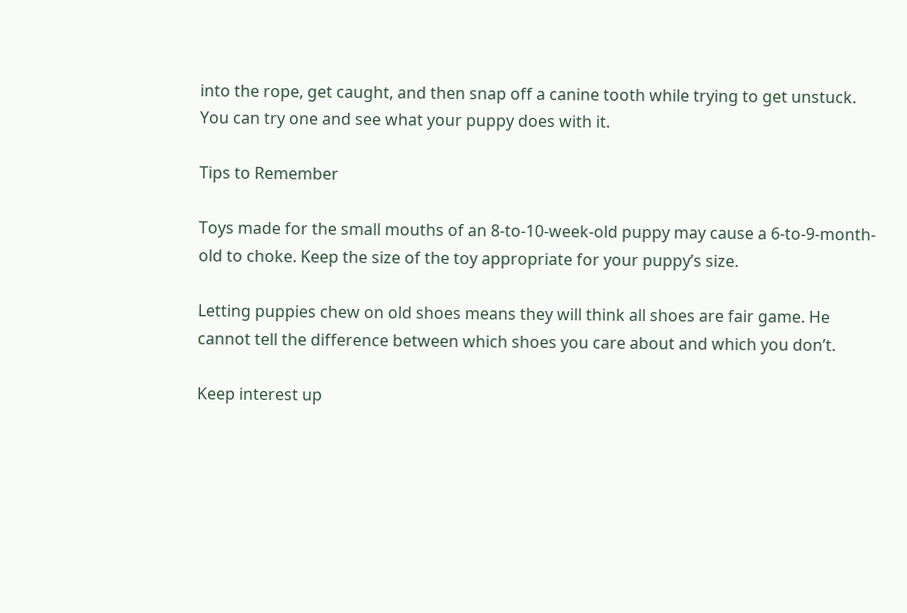into the rope, get caught, and then snap off a canine tooth while trying to get unstuck. You can try one and see what your puppy does with it.

Tips to Remember

Toys made for the small mouths of an 8-to-10-week-old puppy may cause a 6-to-9-month-old to choke. Keep the size of the toy appropriate for your puppy’s size.

Letting puppies chew on old shoes means they will think all shoes are fair game. He cannot tell the difference between which shoes you care about and which you don’t.

Keep interest up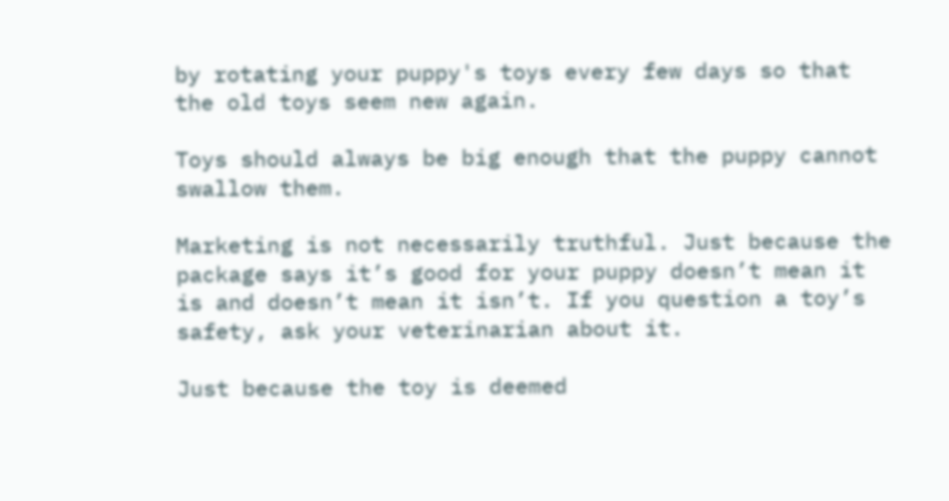by rotating your puppy's toys every few days so that the old toys seem new again.

Toys should always be big enough that the puppy cannot swallow them.

Marketing is not necessarily truthful. Just because the package says it’s good for your puppy doesn’t mean it is and doesn’t mean it isn’t. If you question a toy’s safety, ask your veterinarian about it.

Just because the toy is deemed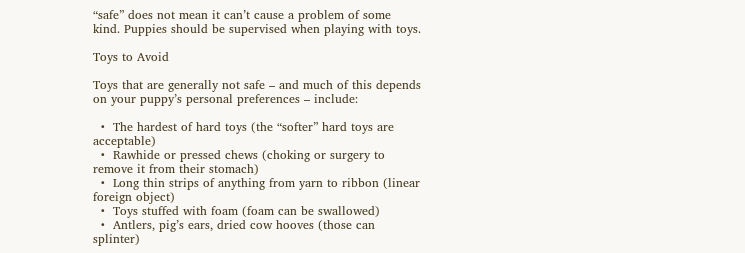“safe” does not mean it can’t cause a problem of some kind. Puppies should be supervised when playing with toys.

Toys to Avoid

Toys that are generally not safe – and much of this depends on your puppy’s personal preferences – include:

  •  The hardest of hard toys (the “softer” hard toys are acceptable)
  •  Rawhide or pressed chews (choking or surgery to remove it from their stomach)
  •  Long thin strips of anything from yarn to ribbon (linear foreign object)
  •  Toys stuffed with foam (foam can be swallowed)
  •  Antlers, pig’s ears, dried cow hooves (those can splinter)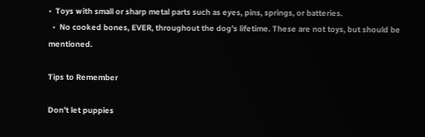•  Toys with small or sharp metal parts such as eyes, pins, springs, or batteries.
  •  No cooked bones, EVER, throughout the dog’s lifetime. These are not toys, but should be mentioned.

Tips to Remember

Don’t let puppies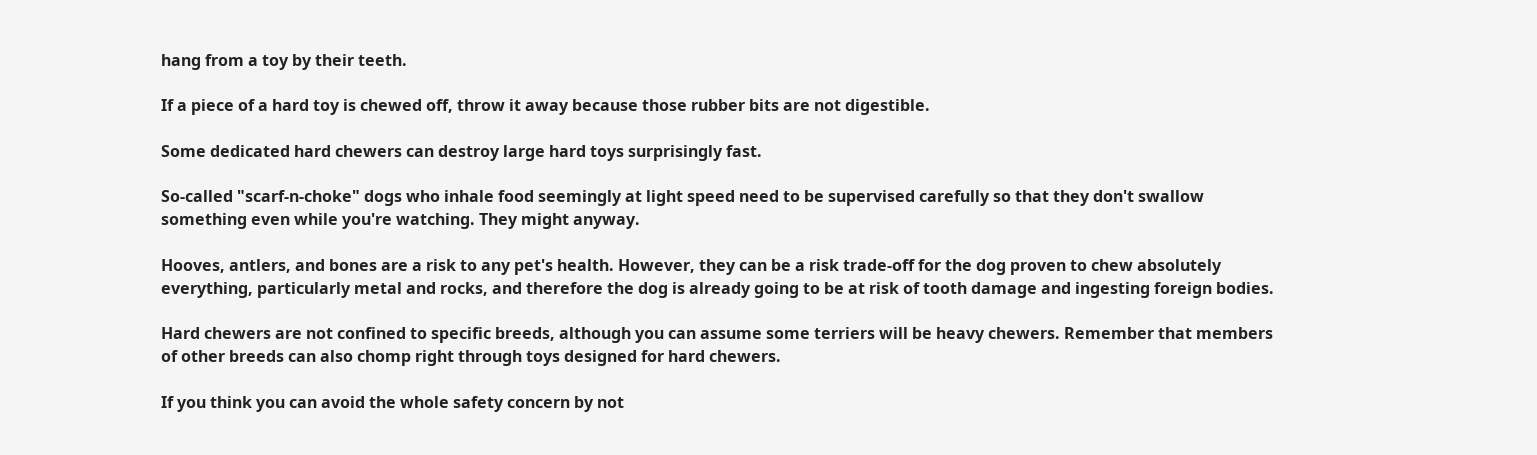hang from a toy by their teeth.

If a piece of a hard toy is chewed off, throw it away because those rubber bits are not digestible.

Some dedicated hard chewers can destroy large hard toys surprisingly fast.

So-called "scarf-n-choke" dogs who inhale food seemingly at light speed need to be supervised carefully so that they don't swallow something even while you're watching. They might anyway.

Hooves, antlers, and bones are a risk to any pet's health. However, they can be a risk trade-off for the dog proven to chew absolutely everything, particularly metal and rocks, and therefore the dog is already going to be at risk of tooth damage and ingesting foreign bodies.

Hard chewers are not confined to specific breeds, although you can assume some terriers will be heavy chewers. Remember that members of other breeds can also chomp right through toys designed for hard chewers.

If you think you can avoid the whole safety concern by not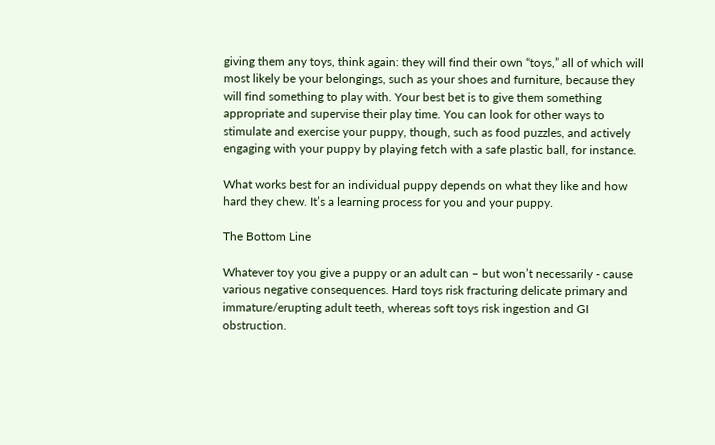giving them any toys, think again: they will find their own “toys,” all of which will most likely be your belongings, such as your shoes and furniture, because they will find something to play with. Your best bet is to give them something appropriate and supervise their play time. You can look for other ways to stimulate and exercise your puppy, though, such as food puzzles, and actively engaging with your puppy by playing fetch with a safe plastic ball, for instance.

What works best for an individual puppy depends on what they like and how hard they chew. It’s a learning process for you and your puppy.

The Bottom Line

Whatever toy you give a puppy or an adult can – but won’t necessarily - cause various negative consequences. Hard toys risk fracturing delicate primary and immature/erupting adult teeth, whereas soft toys risk ingestion and GI obstruction.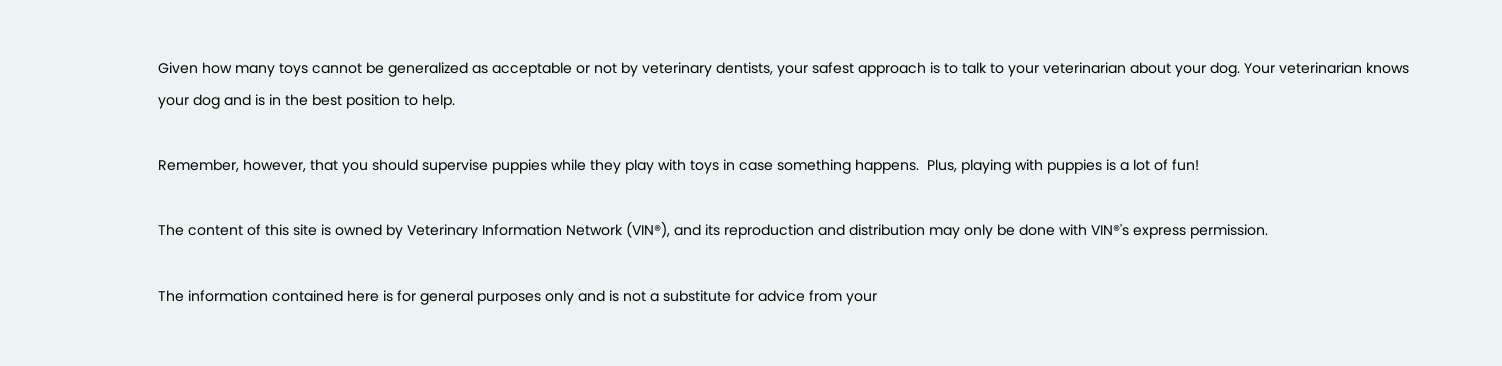Given how many toys cannot be generalized as acceptable or not by veterinary dentists, your safest approach is to talk to your veterinarian about your dog. Your veterinarian knows your dog and is in the best position to help.

Remember, however, that you should supervise puppies while they play with toys in case something happens.  Plus, playing with puppies is a lot of fun!

The content of this site is owned by Veterinary Information Network (VIN®), and its reproduction and distribution may only be done with VIN®'s express permission.

The information contained here is for general purposes only and is not a substitute for advice from your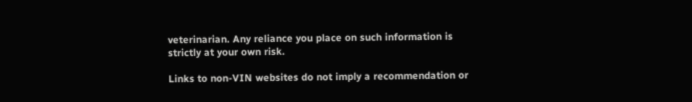veterinarian. Any reliance you place on such information is strictly at your own risk.

Links to non-VIN websites do not imply a recommendation or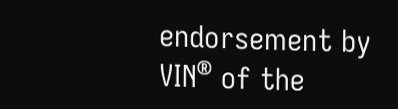endorsement by VIN® of the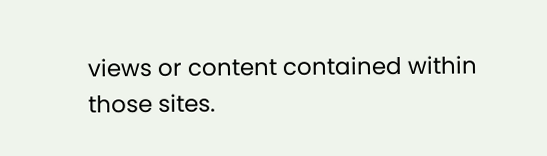views or content contained within those sites.